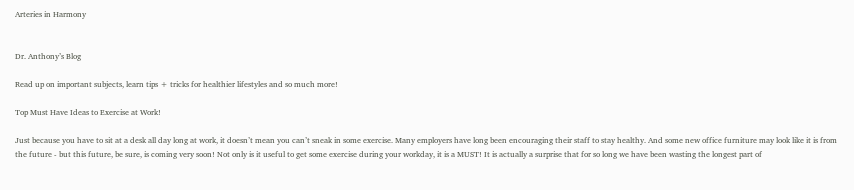Arteries in Harmony


Dr. Anthony’s Blog

Read up on important subjects, learn tips + tricks for healthier lifestyles and so much more!

Top Must Have Ideas to Exercise at Work!

Just because you have to sit at a desk all day long at work, it doesn’t mean you can’t sneak in some exercise. Many employers have long been encouraging their staff to stay healthy. And some new office furniture may look like it is from the future - but this future, be sure, is coming very soon! Not only is it useful to get some exercise during your workday, it is a MUST! It is actually a surprise that for so long we have been wasting the longest part of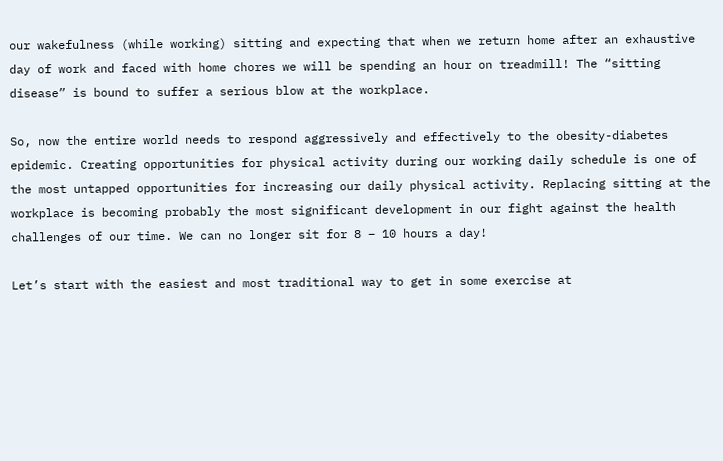our wakefulness (while working) sitting and expecting that when we return home after an exhaustive day of work and faced with home chores we will be spending an hour on treadmill! The “sitting disease” is bound to suffer a serious blow at the workplace.

So, now the entire world needs to respond aggressively and effectively to the obesity-diabetes epidemic. Creating opportunities for physical activity during our working daily schedule is one of the most untapped opportunities for increasing our daily physical activity. Replacing sitting at the workplace is becoming probably the most significant development in our fight against the health challenges of our time. We can no longer sit for 8 – 10 hours a day!

Let’s start with the easiest and most traditional way to get in some exercise at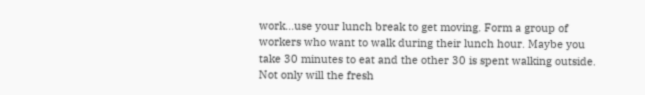work...use your lunch break to get moving. Form a group of workers who want to walk during their lunch hour. Maybe you take 30 minutes to eat and the other 30 is spent walking outside. Not only will the fresh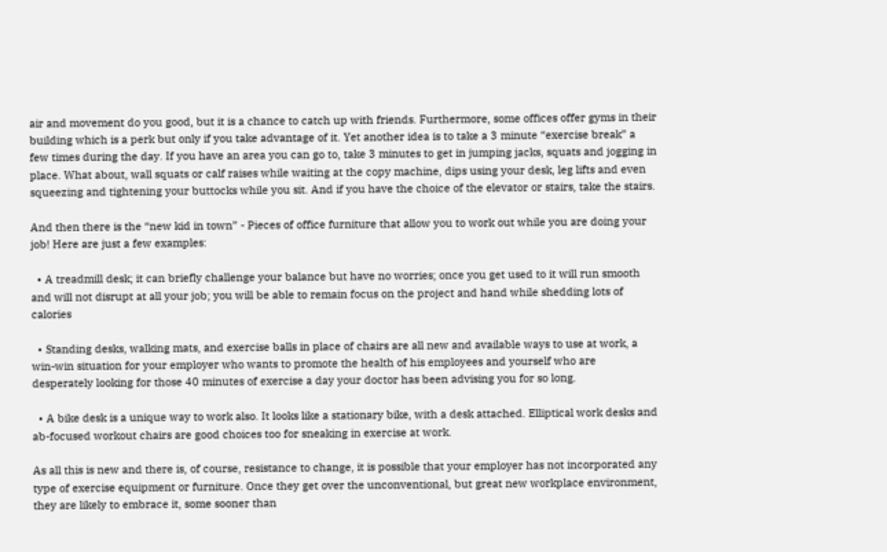air and movement do you good, but it is a chance to catch up with friends. Furthermore, some offices offer gyms in their building which is a perk but only if you take advantage of it. Yet another idea is to take a 3 minute “exercise break” a few times during the day. If you have an area you can go to, take 3 minutes to get in jumping jacks, squats and jogging in place. What about, wall squats or calf raises while waiting at the copy machine, dips using your desk, leg lifts and even squeezing and tightening your buttocks while you sit. And if you have the choice of the elevator or stairs, take the stairs.

And then there is the “new kid in town” - Pieces of office furniture that allow you to work out while you are doing your job! Here are just a few examples:

  • A treadmill desk; it can briefly challenge your balance but have no worries; once you get used to it will run smooth and will not disrupt at all your job; you will be able to remain focus on the project and hand while shedding lots of calories

  • Standing desks, walking mats, and exercise balls in place of chairs are all new and available ways to use at work, a win-win situation for your employer who wants to promote the health of his employees and yourself who are desperately looking for those 40 minutes of exercise a day your doctor has been advising you for so long.

  • A bike desk is a unique way to work also. It looks like a stationary bike, with a desk attached. Elliptical work desks and ab-focused workout chairs are good choices too for sneaking in exercise at work.

As all this is new and there is, of course, resistance to change, it is possible that your employer has not incorporated any type of exercise equipment or furniture. Once they get over the unconventional, but great new workplace environment, they are likely to embrace it, some sooner than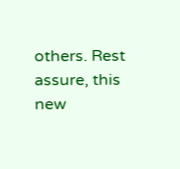others. Rest assure, this new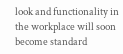look and functionality in the workplace will soon become standard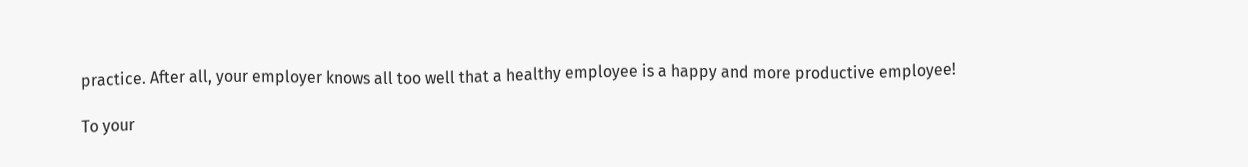practice. After all, your employer knows all too well that a healthy employee is a happy and more productive employee!

To your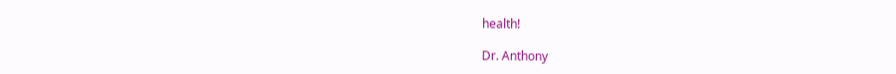health!

Dr. Anthony